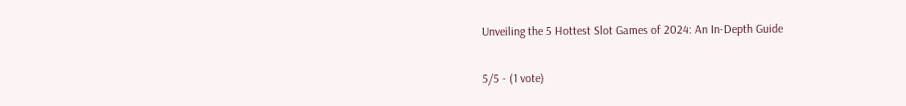Unveiling the 5 Hottest Slot Games of 2024: An In-Depth Guide

5/5 - (1 vote)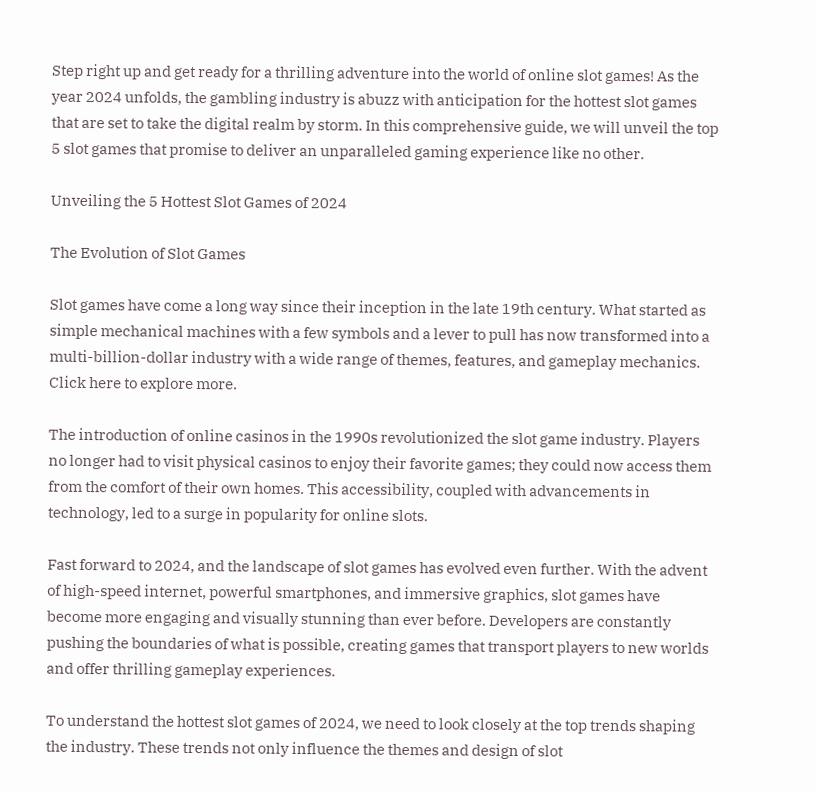Step right up and get ready for a thrilling adventure into the world of online slot games! As the year 2024 unfolds, the gambling industry is abuzz with anticipation for the hottest slot games that are set to take the digital realm by storm. In this comprehensive guide, we will unveil the top 5 slot games that promise to deliver an unparalleled gaming experience like no other.

Unveiling the 5 Hottest Slot Games of 2024

The Evolution of Slot Games

Slot games have come a long way since their inception in the late 19th century. What started as simple mechanical machines with a few symbols and a lever to pull has now transformed into a multi-billion-dollar industry with a wide range of themes, features, and gameplay mechanics. Click here to explore more.

The introduction of online casinos in the 1990s revolutionized the slot game industry. Players no longer had to visit physical casinos to enjoy their favorite games; they could now access them from the comfort of their own homes. This accessibility, coupled with advancements in technology, led to a surge in popularity for online slots.

Fast forward to 2024, and the landscape of slot games has evolved even further. With the advent of high-speed internet, powerful smartphones, and immersive graphics, slot games have become more engaging and visually stunning than ever before. Developers are constantly pushing the boundaries of what is possible, creating games that transport players to new worlds and offer thrilling gameplay experiences.

To understand the hottest slot games of 2024, we need to look closely at the top trends shaping the industry. These trends not only influence the themes and design of slot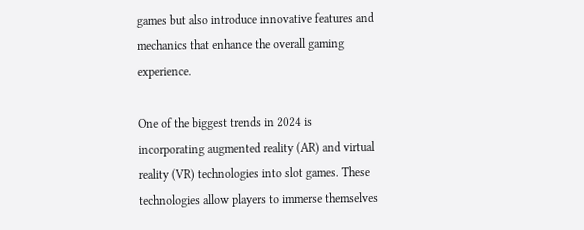games but also introduce innovative features and mechanics that enhance the overall gaming experience.

One of the biggest trends in 2024 is incorporating augmented reality (AR) and virtual reality (VR) technologies into slot games. These technologies allow players to immerse themselves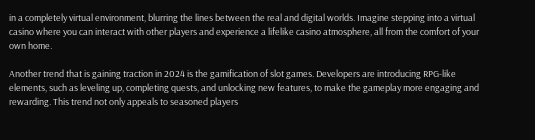in a completely virtual environment, blurring the lines between the real and digital worlds. Imagine stepping into a virtual casino where you can interact with other players and experience a lifelike casino atmosphere, all from the comfort of your own home.

Another trend that is gaining traction in 2024 is the gamification of slot games. Developers are introducing RPG-like elements, such as leveling up, completing quests, and unlocking new features, to make the gameplay more engaging and rewarding. This trend not only appeals to seasoned players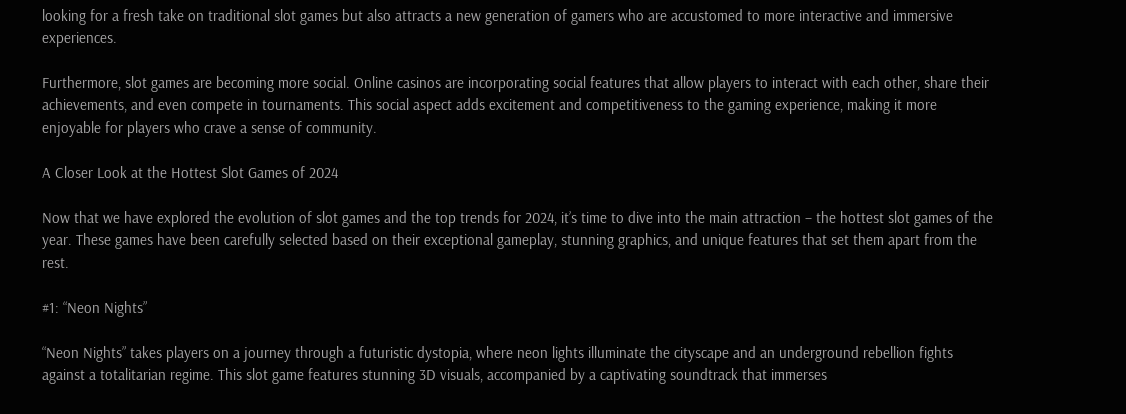looking for a fresh take on traditional slot games but also attracts a new generation of gamers who are accustomed to more interactive and immersive experiences.

Furthermore, slot games are becoming more social. Online casinos are incorporating social features that allow players to interact with each other, share their achievements, and even compete in tournaments. This social aspect adds excitement and competitiveness to the gaming experience, making it more enjoyable for players who crave a sense of community.

A Closer Look at the Hottest Slot Games of 2024

Now that we have explored the evolution of slot games and the top trends for 2024, it’s time to dive into the main attraction – the hottest slot games of the year. These games have been carefully selected based on their exceptional gameplay, stunning graphics, and unique features that set them apart from the rest.

#1: “Neon Nights”

“Neon Nights” takes players on a journey through a futuristic dystopia, where neon lights illuminate the cityscape and an underground rebellion fights against a totalitarian regime. This slot game features stunning 3D visuals, accompanied by a captivating soundtrack that immerses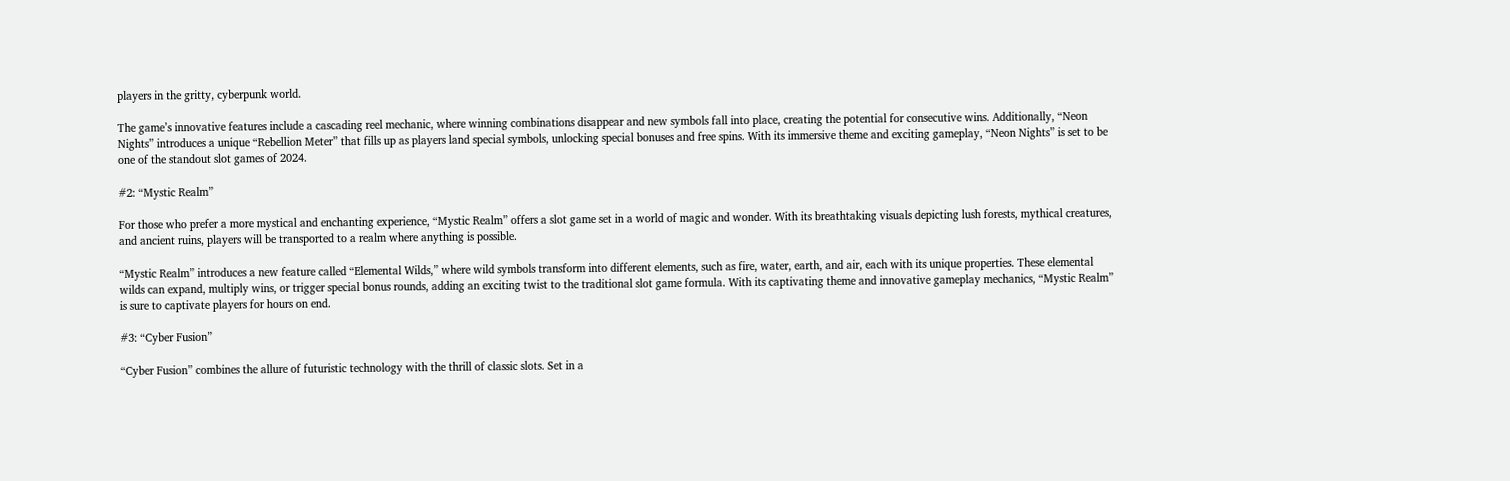players in the gritty, cyberpunk world.

The game’s innovative features include a cascading reel mechanic, where winning combinations disappear and new symbols fall into place, creating the potential for consecutive wins. Additionally, “Neon Nights” introduces a unique “Rebellion Meter” that fills up as players land special symbols, unlocking special bonuses and free spins. With its immersive theme and exciting gameplay, “Neon Nights” is set to be one of the standout slot games of 2024.

#2: “Mystic Realm”

For those who prefer a more mystical and enchanting experience, “Mystic Realm” offers a slot game set in a world of magic and wonder. With its breathtaking visuals depicting lush forests, mythical creatures, and ancient ruins, players will be transported to a realm where anything is possible.

“Mystic Realm” introduces a new feature called “Elemental Wilds,” where wild symbols transform into different elements, such as fire, water, earth, and air, each with its unique properties. These elemental wilds can expand, multiply wins, or trigger special bonus rounds, adding an exciting twist to the traditional slot game formula. With its captivating theme and innovative gameplay mechanics, “Mystic Realm” is sure to captivate players for hours on end.

#3: “Cyber Fusion”

“Cyber Fusion” combines the allure of futuristic technology with the thrill of classic slots. Set in a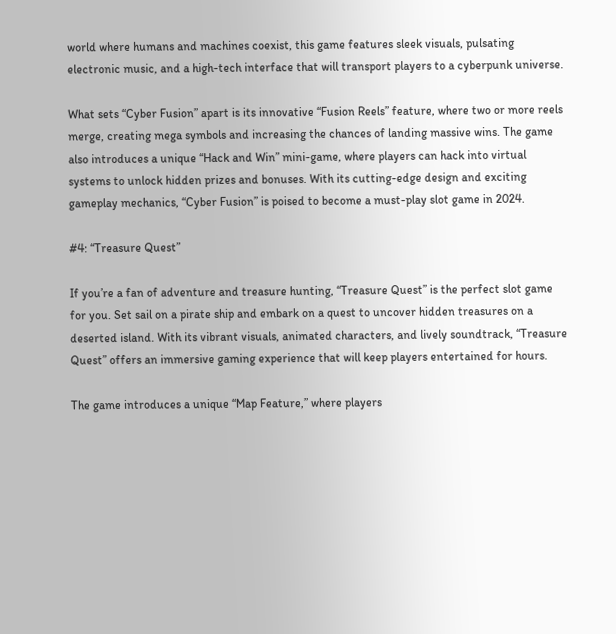world where humans and machines coexist, this game features sleek visuals, pulsating electronic music, and a high-tech interface that will transport players to a cyberpunk universe.

What sets “Cyber Fusion” apart is its innovative “Fusion Reels” feature, where two or more reels merge, creating mega symbols and increasing the chances of landing massive wins. The game also introduces a unique “Hack and Win” mini-game, where players can hack into virtual systems to unlock hidden prizes and bonuses. With its cutting-edge design and exciting gameplay mechanics, “Cyber Fusion” is poised to become a must-play slot game in 2024.

#4: “Treasure Quest”

If you’re a fan of adventure and treasure hunting, “Treasure Quest” is the perfect slot game for you. Set sail on a pirate ship and embark on a quest to uncover hidden treasures on a deserted island. With its vibrant visuals, animated characters, and lively soundtrack, “Treasure Quest” offers an immersive gaming experience that will keep players entertained for hours.

The game introduces a unique “Map Feature,” where players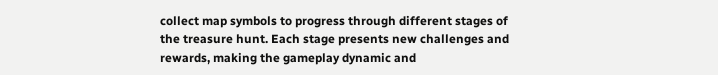collect map symbols to progress through different stages of the treasure hunt. Each stage presents new challenges and rewards, making the gameplay dynamic and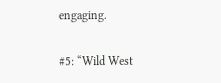engaging.

#5: “Wild West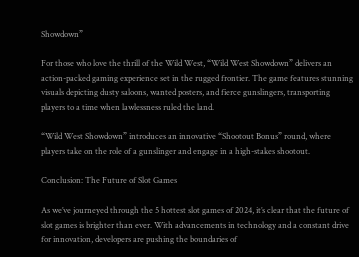Showdown”

For those who love the thrill of the Wild West, “Wild West Showdown” delivers an action-packed gaming experience set in the rugged frontier. The game features stunning visuals depicting dusty saloons, wanted posters, and fierce gunslingers, transporting players to a time when lawlessness ruled the land.

“Wild West Showdown” introduces an innovative “Shootout Bonus” round, where players take on the role of a gunslinger and engage in a high-stakes shootout.

Conclusion: The Future of Slot Games

As we’ve journeyed through the 5 hottest slot games of 2024, it’s clear that the future of slot games is brighter than ever. With advancements in technology and a constant drive for innovation, developers are pushing the boundaries of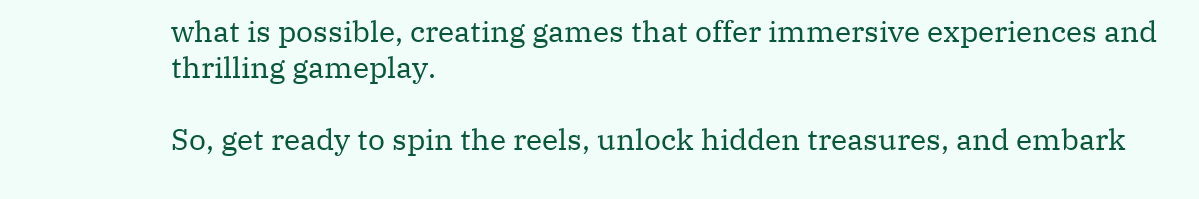what is possible, creating games that offer immersive experiences and thrilling gameplay.

So, get ready to spin the reels, unlock hidden treasures, and embark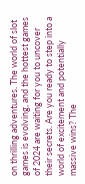on thrilling adventures. The world of slot games is evolving, and the hottest games of 2024 are waiting for you to uncover their secrets. Are you ready to step into a world of excitement and potentially massive wins? The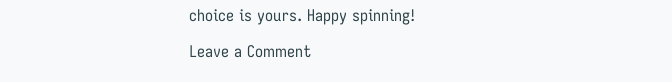choice is yours. Happy spinning!

Leave a Comment